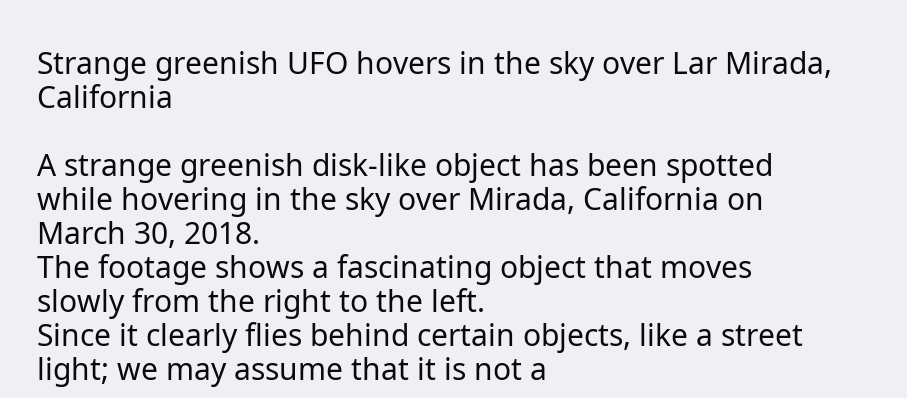Strange greenish UFO hovers in the sky over Lar Mirada, California

A strange greenish disk-like object has been spotted while hovering in the sky over Mirada, California on March 30, 2018.
The footage shows a fascinating object that moves slowly from the right to the left.
Since it clearly flies behind certain objects, like a street light; we may assume that it is not a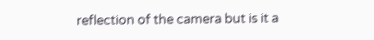reflection of the camera but is it a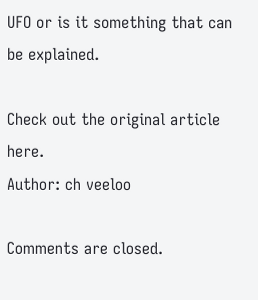UFO or is it something that can be explained.

Check out the original article here.
Author: ch veeloo

Comments are closed.